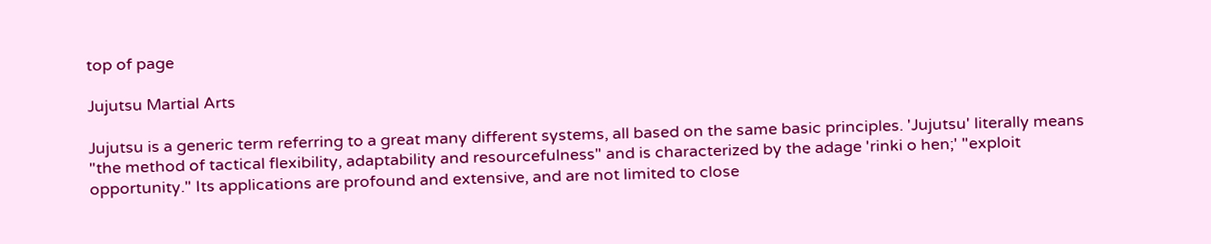top of page

Jujutsu Martial Arts

Jujutsu is a generic term referring to a great many different systems, all based on the same basic principles. 'Jujutsu' literally means "the method of tactical flexibility, adaptability and resourcefulness" and is characterized by the adage 'rinki o hen;' "exploit opportunity." Its applications are profound and extensive, and are not limited to close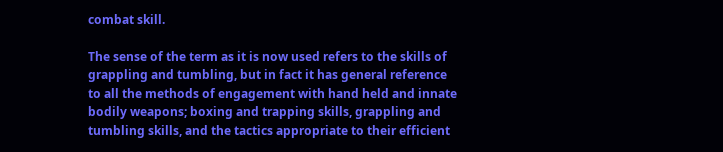combat skill.

The sense of the term as it is now used refers to the skills of grappling and tumbling, but in fact it has general reference to all the methods of engagement with hand held and innate bodily weapons; boxing and trapping skills, grappling and tumbling skills, and the tactics appropriate to their efficient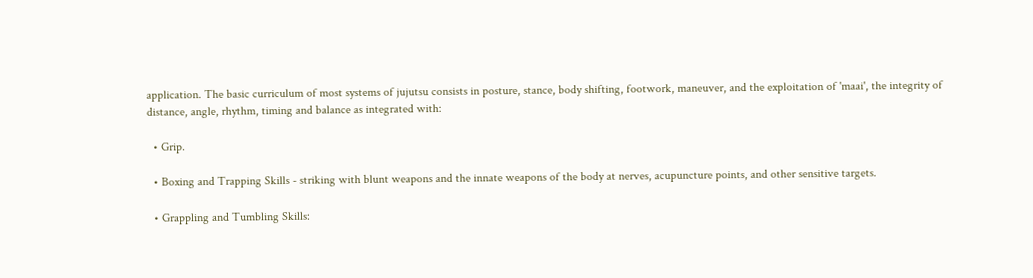application. The basic curriculum of most systems of jujutsu consists in posture, stance, body shifting, footwork, maneuver, and the exploitation of 'maai', the integrity of distance, angle, rhythm, timing and balance as integrated with:

  • Grip.

  • Boxing and Trapping Skills - striking with blunt weapons and the innate weapons of the body at nerves, acupuncture points, and other sensitive targets.

  • Grappling and Tumbling Skills: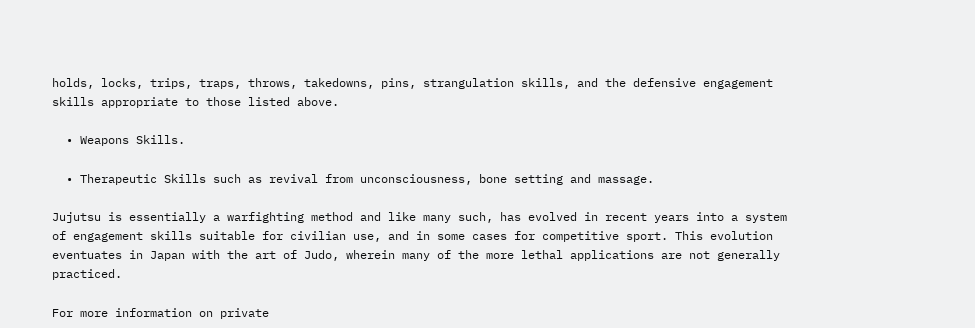holds, locks, trips, traps, throws, takedowns, pins, strangulation skills, and the defensive engagement skills appropriate to those listed above.

  • Weapons Skills.

  • Therapeutic Skills such as revival from unconsciousness, bone setting and massage.

Jujutsu is essentially a warfighting method and like many such, has evolved in recent years into a system of engagement skills suitable for civilian use, and in some cases for competitive sport. This evolution eventuates in Japan with the art of Judo, wherein many of the more lethal applications are not generally practiced.

For more information on private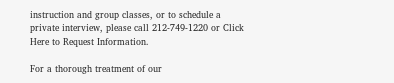instruction and group classes, or to schedule a private interview, please call 212-749-1220 or Click Here to Request Information.

For a thorough treatment of our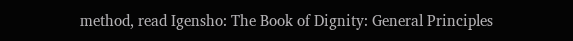method, read Igensho: The Book of Dignity: General Principles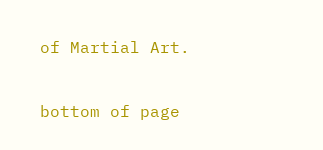of Martial Art.

bottom of page